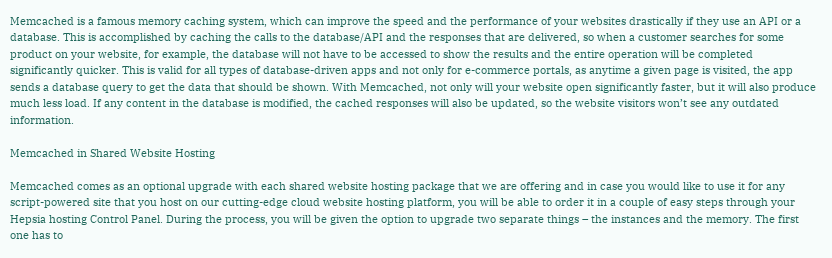Memcached is a famous memory caching system, which can improve the speed and the performance of your websites drastically if they use an API or a database. This is accomplished by caching the calls to the database/API and the responses that are delivered, so when a customer searches for some product on your website, for example, the database will not have to be accessed to show the results and the entire operation will be completed significantly quicker. This is valid for all types of database-driven apps and not only for e-commerce portals, as anytime a given page is visited, the app sends a database query to get the data that should be shown. With Memcached, not only will your website open significantly faster, but it will also produce much less load. If any content in the database is modified, the cached responses will also be updated, so the website visitors won’t see any outdated information.

Memcached in Shared Website Hosting

Memcached comes as an optional upgrade with each shared website hosting package that we are offering and in case you would like to use it for any script-powered site that you host on our cutting-edge cloud website hosting platform, you will be able to order it in a couple of easy steps through your Hepsia hosting Control Panel. During the process, you will be given the option to upgrade two separate things – the instances and the memory. The first one has to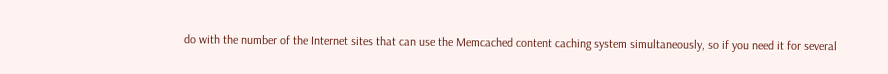do with the number of the Internet sites that can use the Memcached content caching system simultaneously, so if you need it for several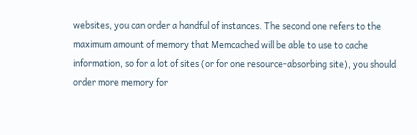websites, you can order a handful of instances. The second one refers to the maximum amount of memory that Memcached will be able to use to cache information, so for a lot of sites (or for one resource-absorbing site), you should order more memory for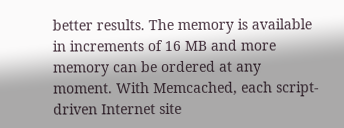better results. The memory is available in increments of 16 MB and more memory can be ordered at any moment. With Memcached, each script-driven Internet site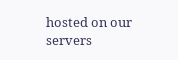hosted on our servers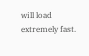will load extremely fast.